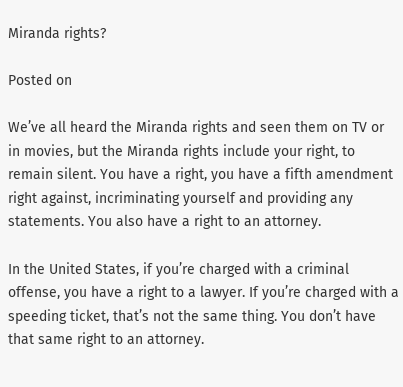Miranda rights?

Posted on

We’ve all heard the Miranda rights and seen them on TV or in movies, but the Miranda rights include your right, to remain silent. You have a right, you have a fifth amendment right against, incriminating yourself and providing any statements. You also have a right to an attorney.

In the United States, if you’re charged with a criminal offense, you have a right to a lawyer. If you’re charged with a speeding ticket, that’s not the same thing. You don’t have that same right to an attorney.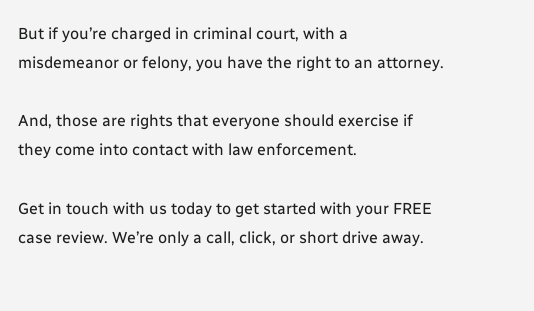But if you’re charged in criminal court, with a misdemeanor or felony, you have the right to an attorney.

And, those are rights that everyone should exercise if they come into contact with law enforcement.

Get in touch with us today to get started with your FREE case review. We’re only a call, click, or short drive away.